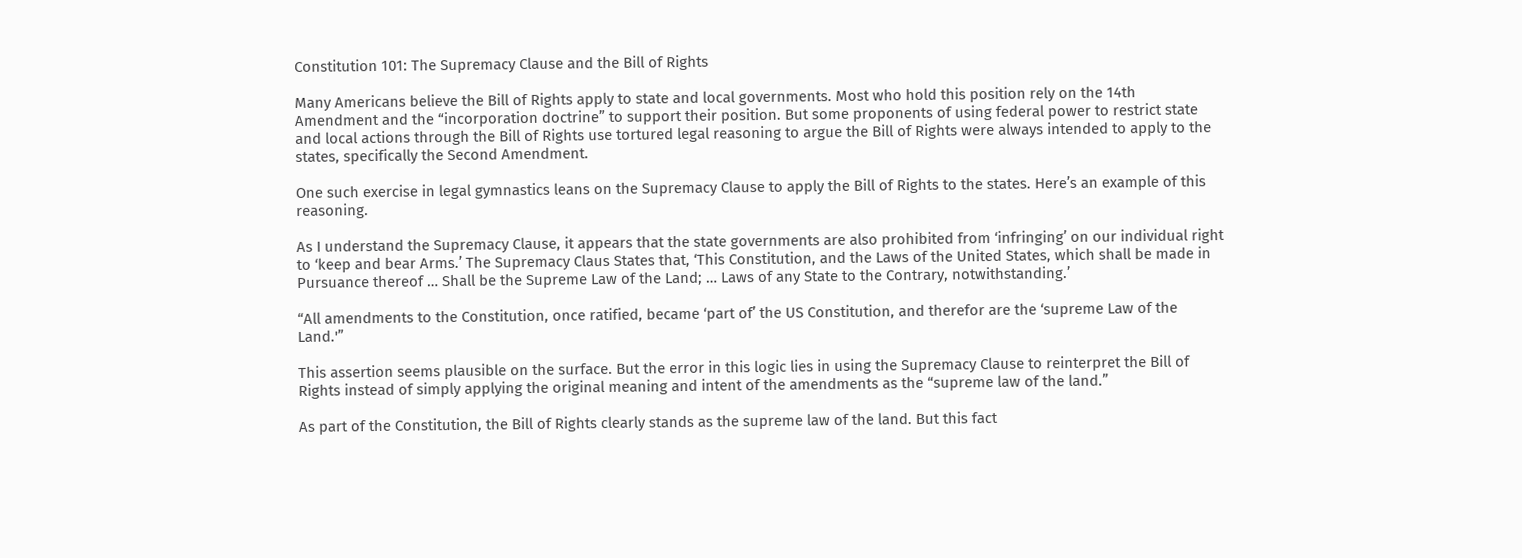Constitution 101: The Supremacy Clause and the Bill of Rights

Many Americans believe the Bill of Rights apply to state and local governments. Most who hold this position rely on the 14th Amendment and the “incorporation doctrine” to support their position. But some proponents of using federal power to restrict state and local actions through the Bill of Rights use tortured legal reasoning to argue the Bill of Rights were always intended to apply to the states, specifically the Second Amendment.

One such exercise in legal gymnastics leans on the Supremacy Clause to apply the Bill of Rights to the states. Here’s an example of this reasoning.

As I understand the Supremacy Clause, it appears that the state governments are also prohibited from ‘infringing’ on our individual right to ‘keep and bear Arms.’ The Supremacy Claus States that, ‘This Constitution, and the Laws of the United States, which shall be made in Pursuance thereof … Shall be the Supreme Law of the Land; … Laws of any State to the Contrary, notwithstanding.’

“All amendments to the Constitution, once ratified, became ‘part of’ the US Constitution, and therefor are the ‘supreme Law of the Land.'”

This assertion seems plausible on the surface. But the error in this logic lies in using the Supremacy Clause to reinterpret the Bill of Rights instead of simply applying the original meaning and intent of the amendments as the “supreme law of the land.”

As part of the Constitution, the Bill of Rights clearly stands as the supreme law of the land. But this fact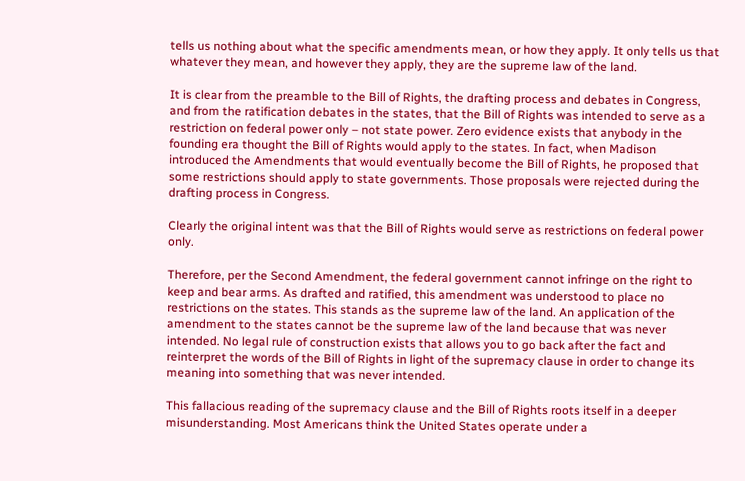tells us nothing about what the specific amendments mean, or how they apply. It only tells us that whatever they mean, and however they apply, they are the supreme law of the land.

It is clear from the preamble to the Bill of Rights, the drafting process and debates in Congress, and from the ratification debates in the states, that the Bill of Rights was intended to serve as a restriction on federal power only – not state power. Zero evidence exists that anybody in the founding era thought the Bill of Rights would apply to the states. In fact, when Madison introduced the Amendments that would eventually become the Bill of Rights, he proposed that some restrictions should apply to state governments. Those proposals were rejected during the drafting process in Congress.

Clearly the original intent was that the Bill of Rights would serve as restrictions on federal power only.

Therefore, per the Second Amendment, the federal government cannot infringe on the right to keep and bear arms. As drafted and ratified, this amendment was understood to place no restrictions on the states. This stands as the supreme law of the land. An application of the amendment to the states cannot be the supreme law of the land because that was never intended. No legal rule of construction exists that allows you to go back after the fact and reinterpret the words of the Bill of Rights in light of the supremacy clause in order to change its meaning into something that was never intended.

This fallacious reading of the supremacy clause and the Bill of Rights roots itself in a deeper misunderstanding. Most Americans think the United States operate under a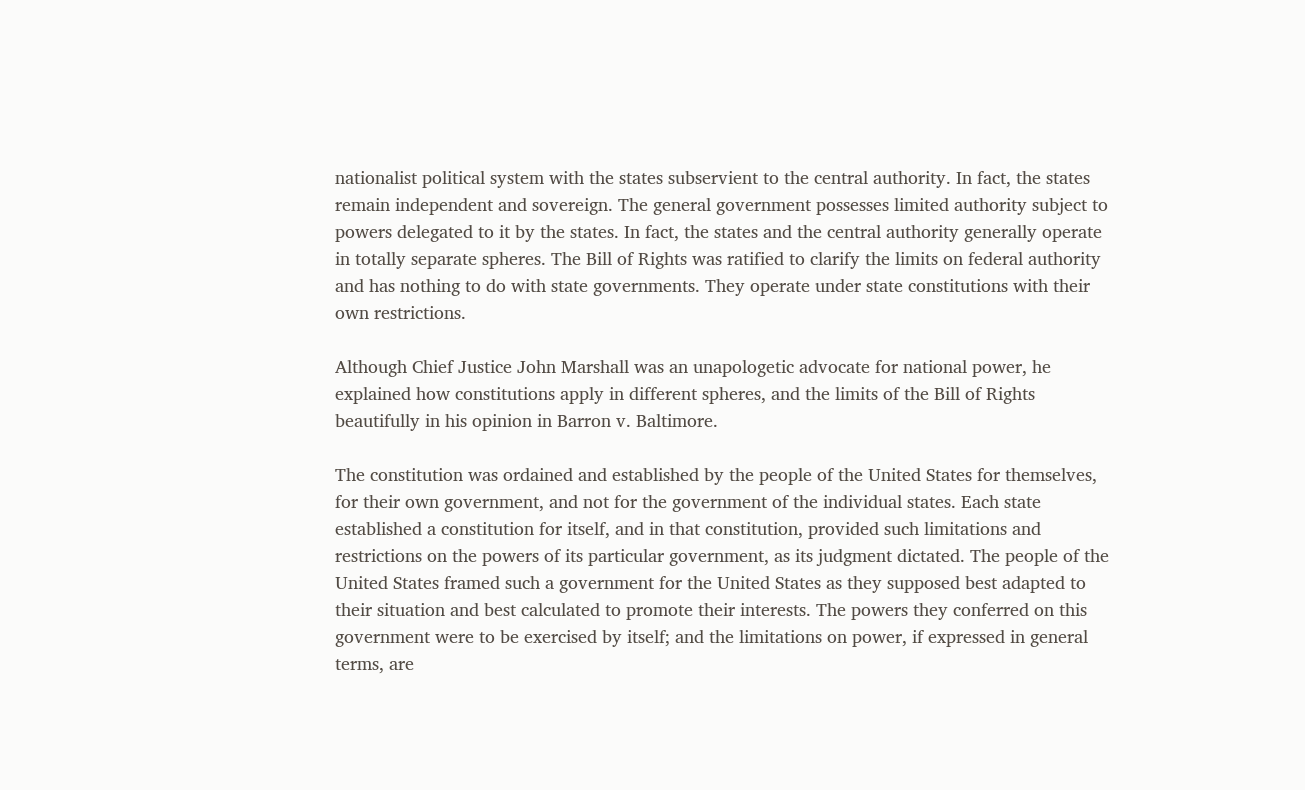nationalist political system with the states subservient to the central authority. In fact, the states remain independent and sovereign. The general government possesses limited authority subject to powers delegated to it by the states. In fact, the states and the central authority generally operate in totally separate spheres. The Bill of Rights was ratified to clarify the limits on federal authority and has nothing to do with state governments. They operate under state constitutions with their own restrictions.

Although Chief Justice John Marshall was an unapologetic advocate for national power, he explained how constitutions apply in different spheres, and the limits of the Bill of Rights beautifully in his opinion in Barron v. Baltimore.

The constitution was ordained and established by the people of the United States for themselves, for their own government, and not for the government of the individual states. Each state established a constitution for itself, and in that constitution, provided such limitations and restrictions on the powers of its particular government, as its judgment dictated. The people of the United States framed such a government for the United States as they supposed best adapted to their situation and best calculated to promote their interests. The powers they conferred on this government were to be exercised by itself; and the limitations on power, if expressed in general terms, are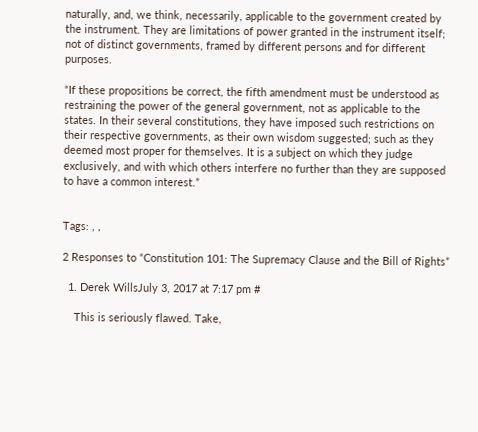naturally, and, we think, necessarily, applicable to the government created by the instrument. They are limitations of power granted in the instrument itself; not of distinct governments, framed by different persons and for different purposes.

“If these propositions be correct, the fifth amendment must be understood as restraining the power of the general government, not as applicable to the states. In their several constitutions, they have imposed such restrictions on their respective governments, as their own wisdom suggested; such as they deemed most proper for themselves. It is a subject on which they judge exclusively, and with which others interfere no further than they are supposed to have a common interest.”


Tags: , ,

2 Responses to “Constitution 101: The Supremacy Clause and the Bill of Rights”

  1. Derek WillsJuly 3, 2017 at 7:17 pm #

    This is seriously flawed. Take,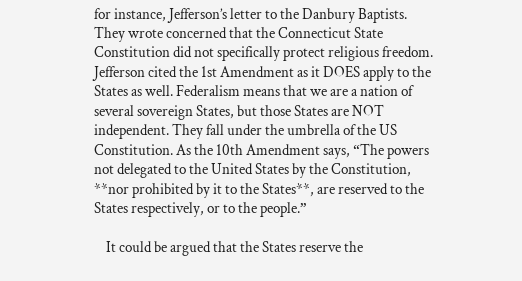for instance, Jefferson’s letter to the Danbury Baptists. They wrote concerned that the Connecticut State Constitution did not specifically protect religious freedom. Jefferson cited the 1st Amendment as it DOES apply to the States as well. Federalism means that we are a nation of several sovereign States, but those States are NOT independent. They fall under the umbrella of the US Constitution. As the 10th Amendment says, “The powers not delegated to the United States by the Constitution, **nor prohibited by it to the States**, are reserved to the States respectively, or to the people.”

    It could be argued that the States reserve the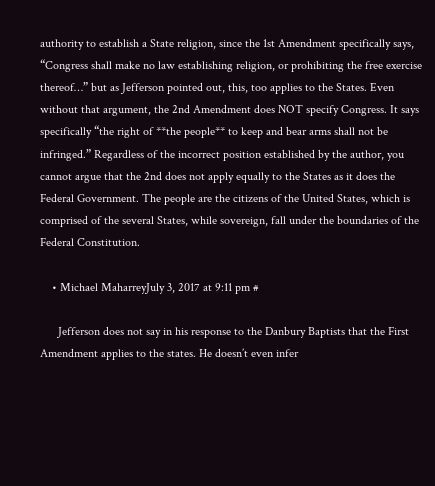authority to establish a State religion, since the 1st Amendment specifically says, “Congress shall make no law establishing religion, or prohibiting the free exercise thereof…” but as Jefferson pointed out, this, too applies to the States. Even without that argument, the 2nd Amendment does NOT specify Congress. It says specifically “the right of **the people** to keep and bear arms shall not be infringed.” Regardless of the incorrect position established by the author, you cannot argue that the 2nd does not apply equally to the States as it does the Federal Government. The people are the citizens of the United States, which is comprised of the several States, while sovereign, fall under the boundaries of the Federal Constitution.

    • Michael MaharreyJuly 3, 2017 at 9:11 pm #

      Jefferson does not say in his response to the Danbury Baptists that the First Amendment applies to the states. He doesn’t even infer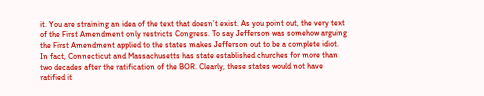it. You are straining an idea of the text that doesn’t exist. As you point out, the very text of the First Amendment only restricts Congress. To say Jefferson was somehow arguing the First Amendment applied to the states makes Jefferson out to be a complete idiot. In fact, Connecticut and Massachusetts has state established churches for more than two decades after the ratification of the BOR. Clearly, these states would not have ratified it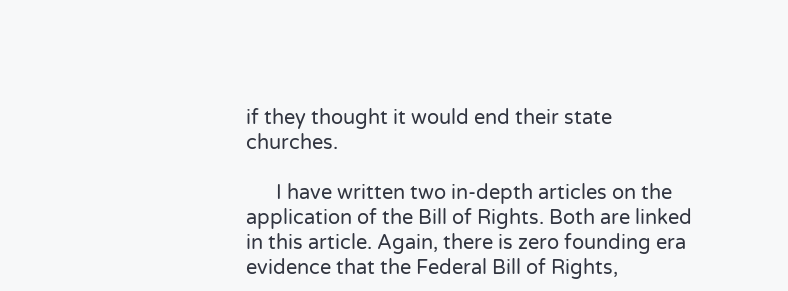if they thought it would end their state churches.

      I have written two in-depth articles on the application of the Bill of Rights. Both are linked in this article. Again, there is zero founding era evidence that the Federal Bill of Rights,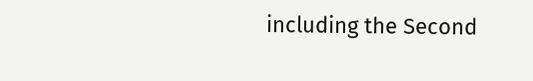including the Second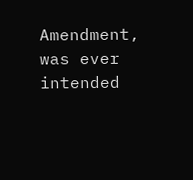Amendment, was ever intended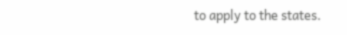to apply to the states.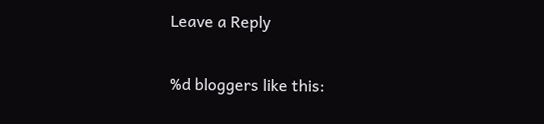Leave a Reply

%d bloggers like this: